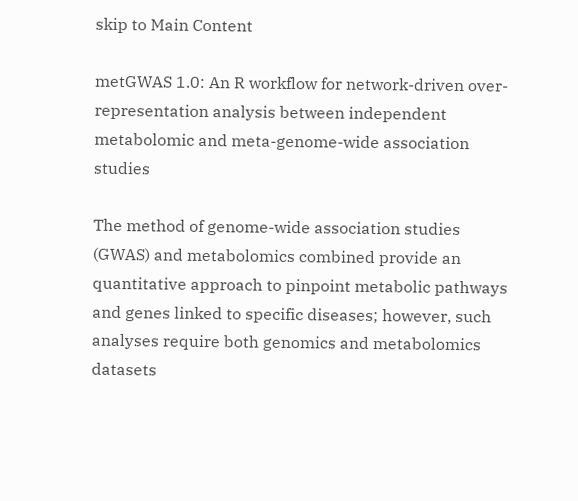skip to Main Content

metGWAS 1.0: An R workflow for network-driven over-representation analysis between independent metabolomic and meta-genome-wide association studies

The method of genome-wide association studies (GWAS) and metabolomics combined provide an quantitative approach to pinpoint metabolic pathways and genes linked to specific diseases; however, such analyses require both genomics and metabolomics datasets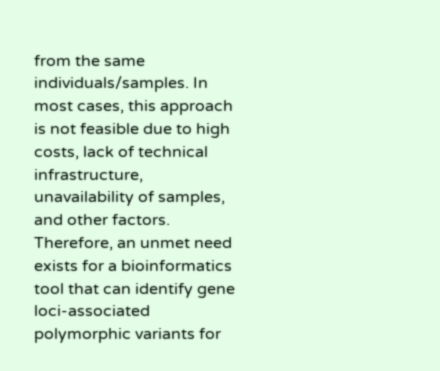from the same individuals/samples. In most cases, this approach is not feasible due to high costs, lack of technical infrastructure, unavailability of samples, and other factors. Therefore, an unmet need exists for a bioinformatics tool that can identify gene loci-associated polymorphic variants for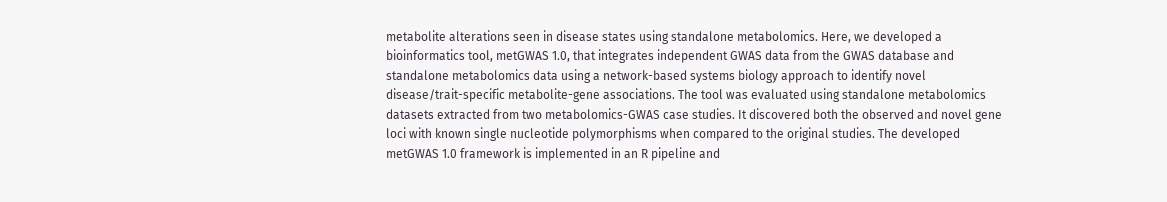metabolite alterations seen in disease states using standalone metabolomics. Here, we developed a bioinformatics tool, metGWAS 1.0, that integrates independent GWAS data from the GWAS database and standalone metabolomics data using a network-based systems biology approach to identify novel disease/trait-specific metabolite-gene associations. The tool was evaluated using standalone metabolomics datasets extracted from two metabolomics-GWAS case studies. It discovered both the observed and novel gene loci with known single nucleotide polymorphisms when compared to the original studies. The developed metGWAS 1.0 framework is implemented in an R pipeline and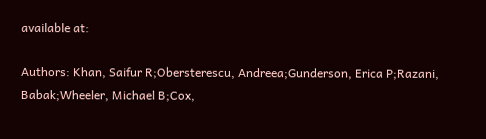available at:

Authors: Khan, Saifur R;Obersterescu, Andreea;Gunderson, Erica P;Razani, Babak;Wheeler, Michael B;Cox,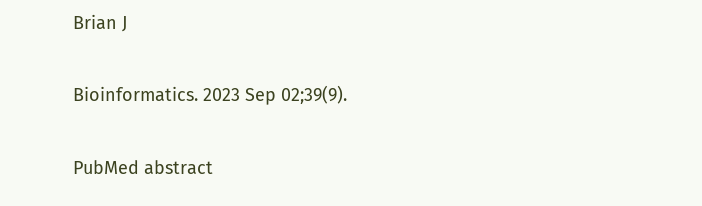Brian J

Bioinformatics. 2023 Sep 02;39(9).

PubMed abstract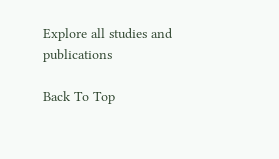Explore all studies and publications

Back To Top